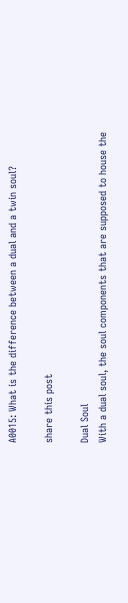A0015: What is the difference between a dual and a twin soul?

share this post

Dual Soul
With a dual soul, the soul components that are supposed to house the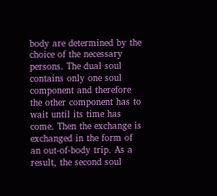body are determined by the choice of the necessary persons. The dual soul contains only one soul component and therefore the other component has to wait until its time has come. Then the exchange is exchanged in the form of an out-of-body trip. As a result, the second soul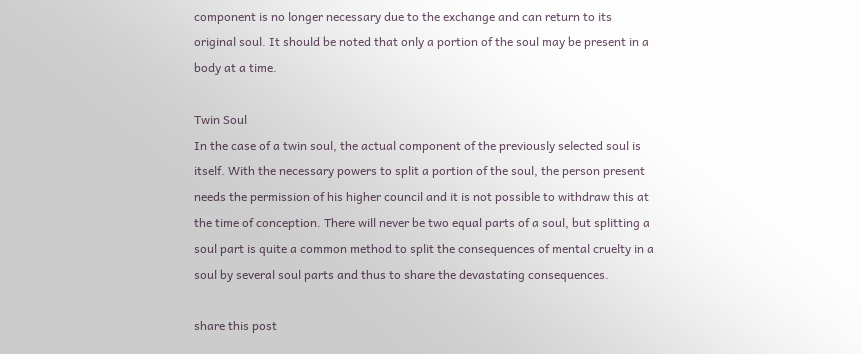component is no longer necessary due to the exchange and can return to its original soul. It should be noted that only a portion of the soul may be present in a body at a time.

Twin Soul
In the case of a twin soul, the actual component of the previously selected soul is itself. With the necessary powers to split a portion of the soul, the person present needs the permission of his higher council and it is not possible to withdraw this at the time of conception. There will never be two equal parts of a soul, but splitting a soul part is quite a common method to split the consequences of mental cruelty in a soul by several soul parts and thus to share the devastating consequences.

share this post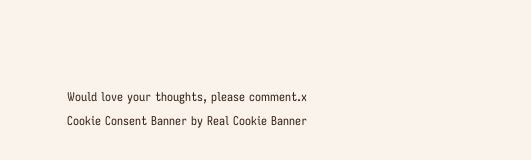Would love your thoughts, please comment.x
Cookie Consent Banner by Real Cookie Banner